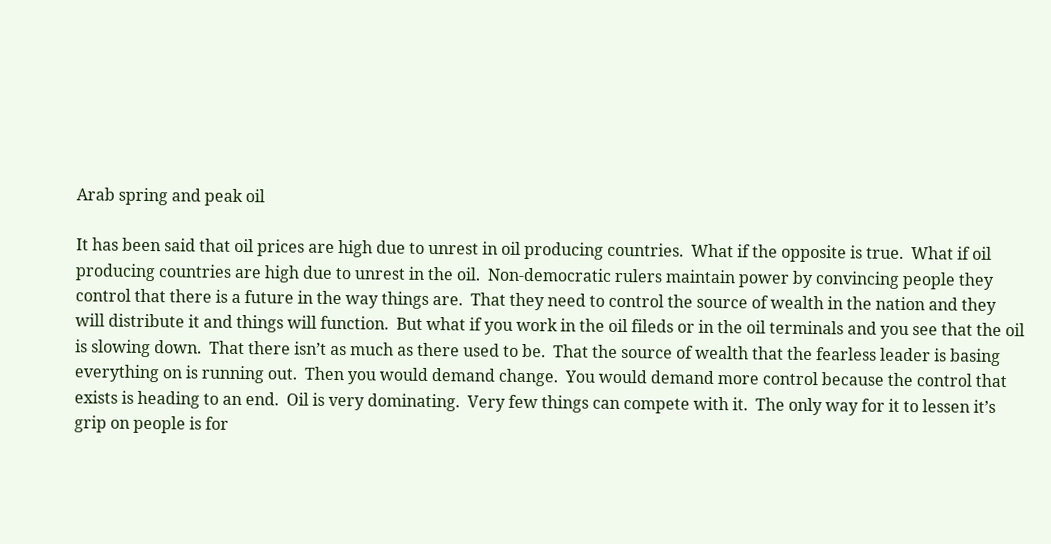Arab spring and peak oil

It has been said that oil prices are high due to unrest in oil producing countries.  What if the opposite is true.  What if oil producing countries are high due to unrest in the oil.  Non-democratic rulers maintain power by convincing people they control that there is a future in the way things are.  That they need to control the source of wealth in the nation and they will distribute it and things will function.  But what if you work in the oil fileds or in the oil terminals and you see that the oil is slowing down.  That there isn’t as much as there used to be.  That the source of wealth that the fearless leader is basing everything on is running out.  Then you would demand change.  You would demand more control because the control that exists is heading to an end.  Oil is very dominating.  Very few things can compete with it.  The only way for it to lessen it’s grip on people is for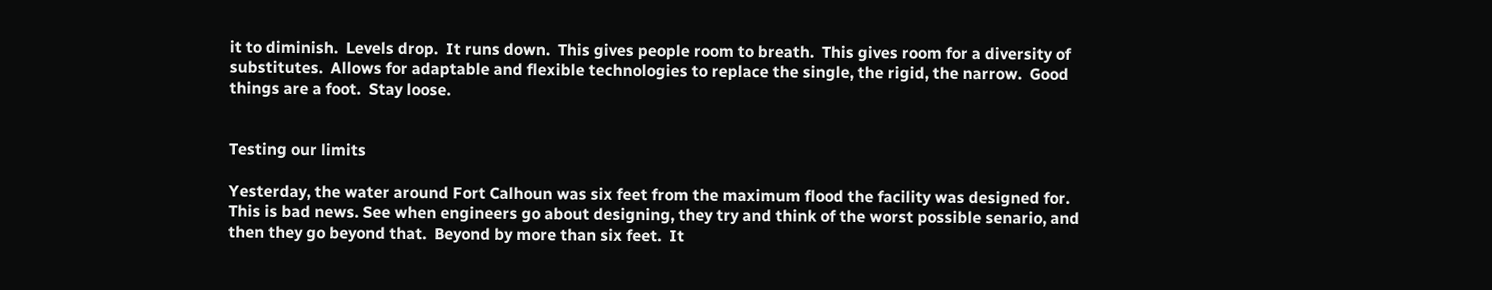it to diminish.  Levels drop.  It runs down.  This gives people room to breath.  This gives room for a diversity of substitutes.  Allows for adaptable and flexible technologies to replace the single, the rigid, the narrow.  Good things are a foot.  Stay loose.


Testing our limits

Yesterday, the water around Fort Calhoun was six feet from the maximum flood the facility was designed for. This is bad news. See when engineers go about designing, they try and think of the worst possible senario, and then they go beyond that.  Beyond by more than six feet.  It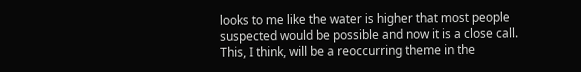looks to me like the water is higher that most people suspected would be possible and now it is a close call.  This, I think, will be a reoccurring theme in the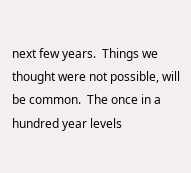next few years.  Things we thought were not possible, will be common.  The once in a hundred year levels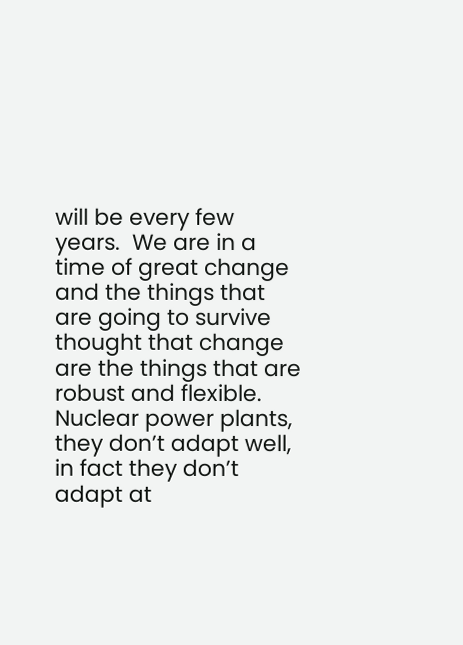will be every few years.  We are in a time of great change and the things that are going to survive thought that change are the things that are robust and flexible.  Nuclear power plants, they don’t adapt well, in fact they don’t adapt at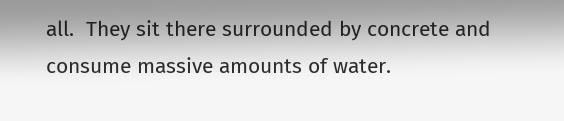all.  They sit there surrounded by concrete and consume massive amounts of water.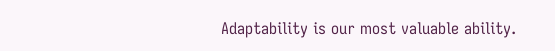Adaptability is our most valuable ability.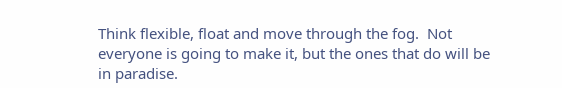Think flexible, float and move through the fog.  Not everyone is going to make it, but the ones that do will be in paradise.